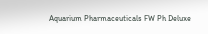Aquarium Pharmaceuticals FW Ph Deluxe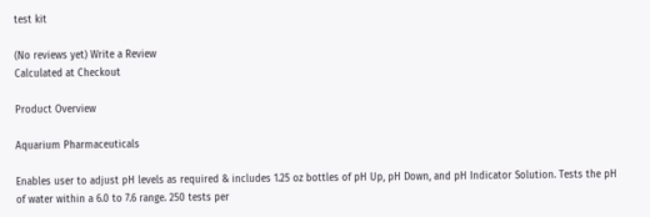test kit

(No reviews yet) Write a Review
Calculated at Checkout

Product Overview

Aquarium Pharmaceuticals

Enables user to adjust pH levels as required & includes 1.25 oz bottles of pH Up, pH Down, and pH Indicator Solution. Tests the pH of water within a 6.0 to 7.6 range. 250 tests per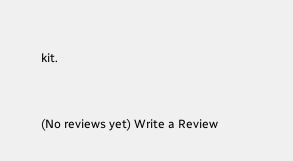kit.


(No reviews yet) Write a Review